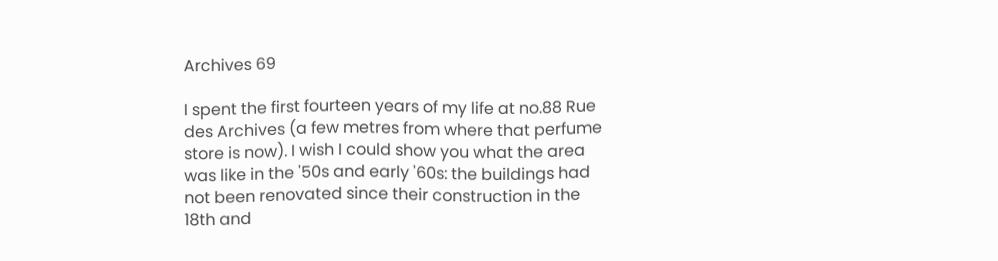Archives 69

I spent the first fourteen years of my life at no.88 Rue des Archives (a few metres from where that perfume store is now). I wish I could show you what the area was like in the '50s and early '60s: the buildings had not been renovated since their construction in the 18th and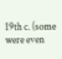19th c. (some were even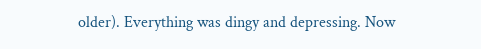older). Everything was dingy and depressing. Now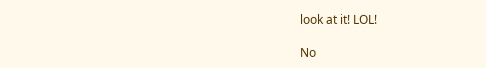look at it! LOL!

No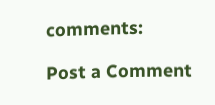comments:

Post a Comment